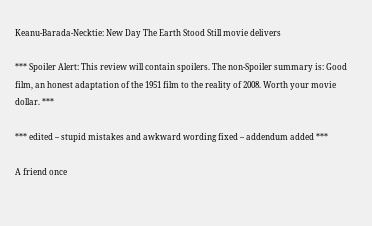Keanu-Barada-Necktie: New Day The Earth Stood Still movie delivers

*** Spoiler Alert: This review will contain spoilers. The non-Spoiler summary is: Good film, an honest adaptation of the 1951 film to the reality of 2008. Worth your movie dollar. ***

*** edited – stupid mistakes and awkward wording fixed – addendum added ***

A friend once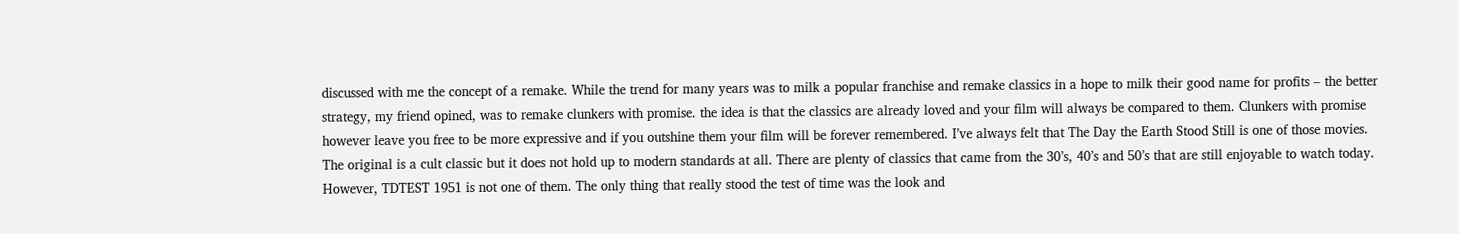discussed with me the concept of a remake. While the trend for many years was to milk a popular franchise and remake classics in a hope to milk their good name for profits – the better strategy, my friend opined, was to remake clunkers with promise. the idea is that the classics are already loved and your film will always be compared to them. Clunkers with promise however leave you free to be more expressive and if you outshine them your film will be forever remembered. I’ve always felt that The Day the Earth Stood Still is one of those movies. The original is a cult classic but it does not hold up to modern standards at all. There are plenty of classics that came from the 30’s, 40’s and 50’s that are still enjoyable to watch today. However, TDTEST 1951 is not one of them. The only thing that really stood the test of time was the look and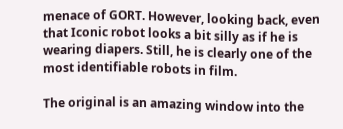menace of GORT. However, looking back, even that Iconic robot looks a bit silly as if he is wearing diapers. Still, he is clearly one of the most identifiable robots in film.

The original is an amazing window into the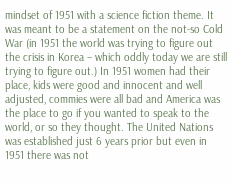mindset of 1951 with a science fiction theme. It was meant to be a statement on the not-so Cold War (in 1951 the world was trying to figure out the crisis in Korea – which oddly today we are still trying to figure out.) In 1951 women had their place, kids were good and innocent and well adjusted, commies were all bad and America was the place to go if you wanted to speak to the world, or so they thought. The United Nations was established just 6 years prior but even in 1951 there was not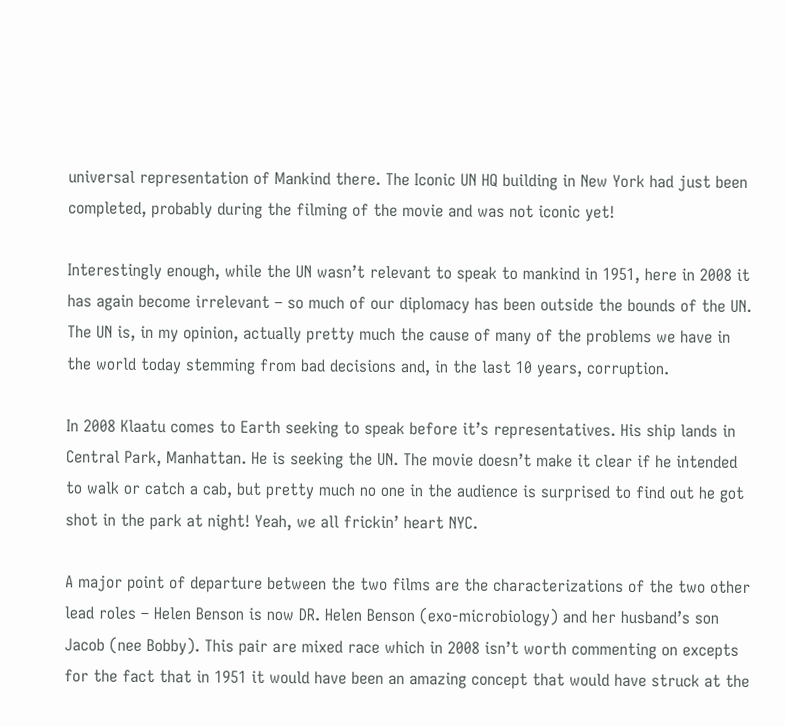universal representation of Mankind there. The Iconic UN HQ building in New York had just been completed, probably during the filming of the movie and was not iconic yet!

Interestingly enough, while the UN wasn’t relevant to speak to mankind in 1951, here in 2008 it has again become irrelevant – so much of our diplomacy has been outside the bounds of the UN. The UN is, in my opinion, actually pretty much the cause of many of the problems we have in the world today stemming from bad decisions and, in the last 10 years, corruption.

In 2008 Klaatu comes to Earth seeking to speak before it’s representatives. His ship lands in Central Park, Manhattan. He is seeking the UN. The movie doesn’t make it clear if he intended to walk or catch a cab, but pretty much no one in the audience is surprised to find out he got shot in the park at night! Yeah, we all frickin’ heart NYC.

A major point of departure between the two films are the characterizations of the two other lead roles – Helen Benson is now DR. Helen Benson (exo-microbiology) and her husband’s son Jacob (nee Bobby). This pair are mixed race which in 2008 isn’t worth commenting on excepts for the fact that in 1951 it would have been an amazing concept that would have struck at the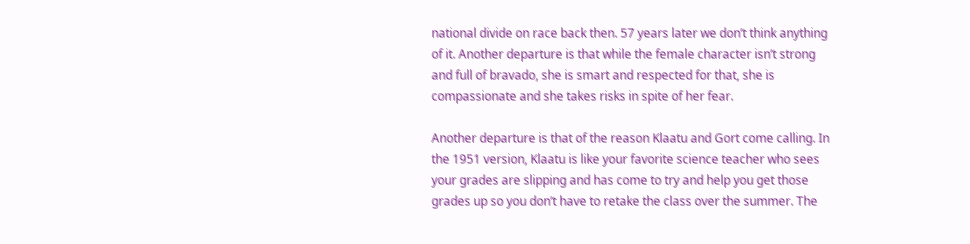national divide on race back then. 57 years later we don’t think anything of it. Another departure is that while the female character isn’t strong and full of bravado, she is smart and respected for that, she is compassionate and she takes risks in spite of her fear.

Another departure is that of the reason Klaatu and Gort come calling. In the 1951 version, Klaatu is like your favorite science teacher who sees your grades are slipping and has come to try and help you get those grades up so you don’t have to retake the class over the summer. The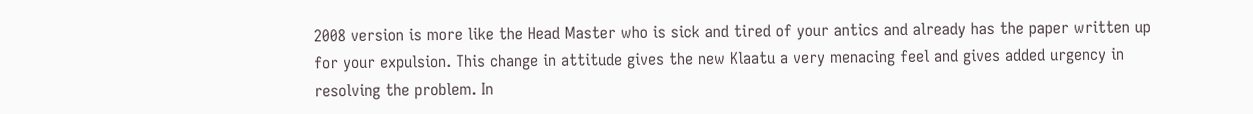2008 version is more like the Head Master who is sick and tired of your antics and already has the paper written up for your expulsion. This change in attitude gives the new Klaatu a very menacing feel and gives added urgency in resolving the problem. In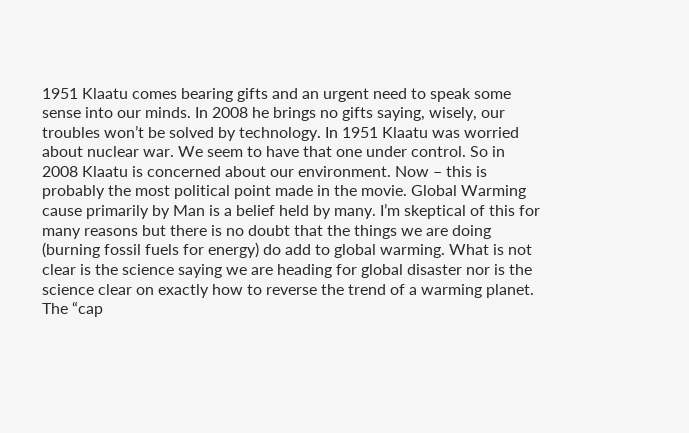1951 Klaatu comes bearing gifts and an urgent need to speak some sense into our minds. In 2008 he brings no gifts saying, wisely, our troubles won’t be solved by technology. In 1951 Klaatu was worried about nuclear war. We seem to have that one under control. So in 2008 Klaatu is concerned about our environment. Now – this is probably the most political point made in the movie. Global Warming cause primarily by Man is a belief held by many. I’m skeptical of this for many reasons but there is no doubt that the things we are doing (burning fossil fuels for energy) do add to global warming. What is not clear is the science saying we are heading for global disaster nor is the science clear on exactly how to reverse the trend of a warming planet. The “cap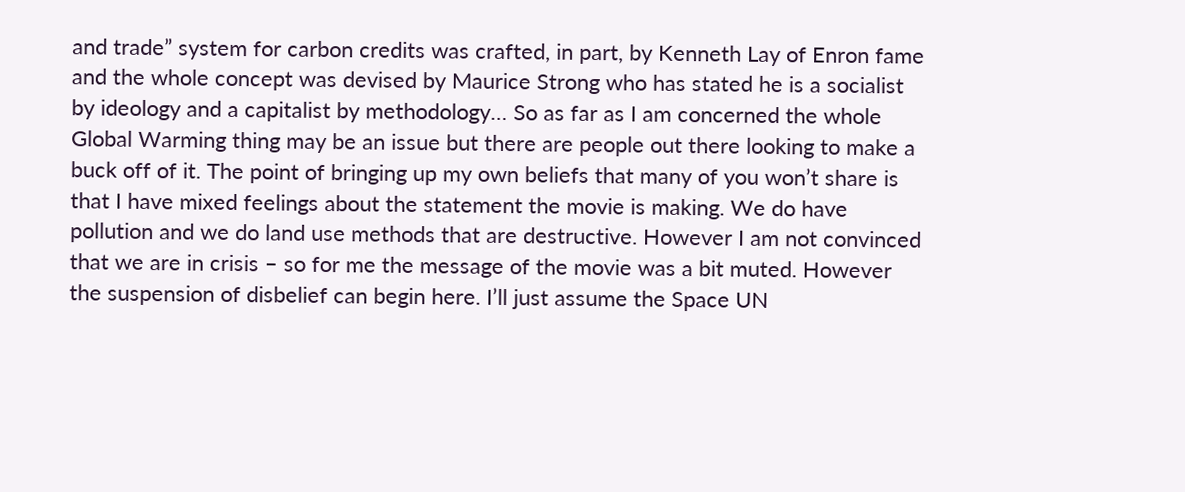and trade” system for carbon credits was crafted, in part, by Kenneth Lay of Enron fame and the whole concept was devised by Maurice Strong who has stated he is a socialist by ideology and a capitalist by methodology… So as far as I am concerned the whole Global Warming thing may be an issue but there are people out there looking to make a buck off of it. The point of bringing up my own beliefs that many of you won’t share is that I have mixed feelings about the statement the movie is making. We do have pollution and we do land use methods that are destructive. However I am not convinced that we are in crisis – so for me the message of the movie was a bit muted. However the suspension of disbelief can begin here. I’ll just assume the Space UN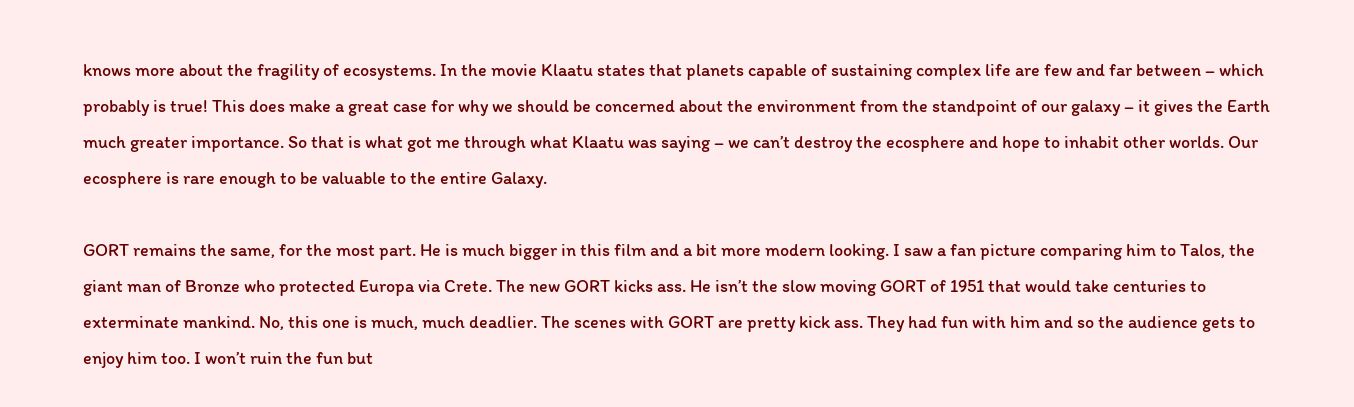knows more about the fragility of ecosystems. In the movie Klaatu states that planets capable of sustaining complex life are few and far between – which probably is true! This does make a great case for why we should be concerned about the environment from the standpoint of our galaxy – it gives the Earth much greater importance. So that is what got me through what Klaatu was saying – we can’t destroy the ecosphere and hope to inhabit other worlds. Our ecosphere is rare enough to be valuable to the entire Galaxy.

GORT remains the same, for the most part. He is much bigger in this film and a bit more modern looking. I saw a fan picture comparing him to Talos, the giant man of Bronze who protected Europa via Crete. The new GORT kicks ass. He isn’t the slow moving GORT of 1951 that would take centuries to exterminate mankind. No, this one is much, much deadlier. The scenes with GORT are pretty kick ass. They had fun with him and so the audience gets to enjoy him too. I won’t ruin the fun but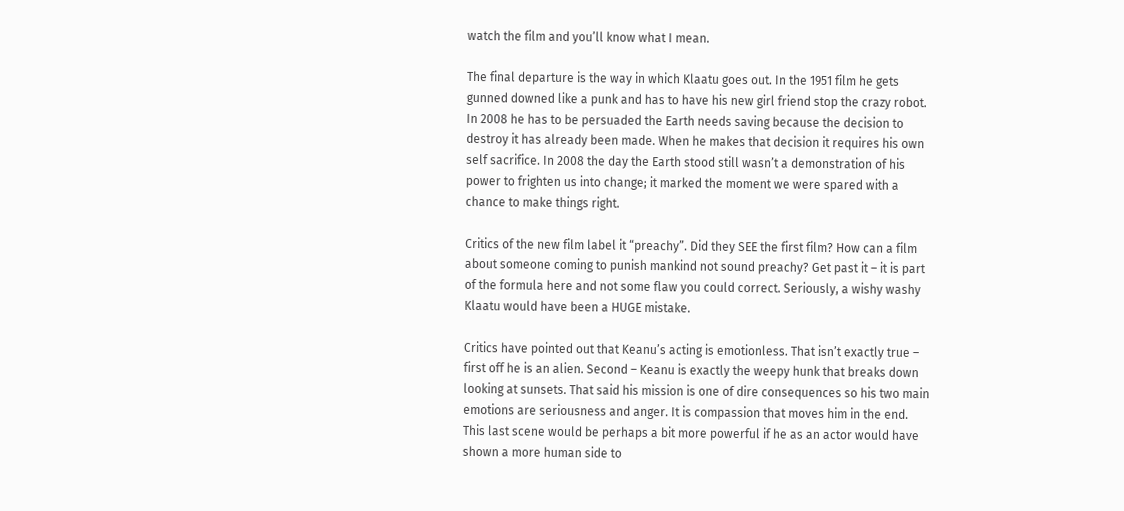watch the film and you’ll know what I mean.

The final departure is the way in which Klaatu goes out. In the 1951 film he gets gunned downed like a punk and has to have his new girl friend stop the crazy robot. In 2008 he has to be persuaded the Earth needs saving because the decision to destroy it has already been made. When he makes that decision it requires his own self sacrifice. In 2008 the day the Earth stood still wasn’t a demonstration of his power to frighten us into change; it marked the moment we were spared with a chance to make things right.

Critics of the new film label it “preachy”. Did they SEE the first film? How can a film about someone coming to punish mankind not sound preachy? Get past it – it is part of the formula here and not some flaw you could correct. Seriously, a wishy washy Klaatu would have been a HUGE mistake.

Critics have pointed out that Keanu’s acting is emotionless. That isn’t exactly true – first off he is an alien. Second – Keanu is exactly the weepy hunk that breaks down looking at sunsets. That said his mission is one of dire consequences so his two main emotions are seriousness and anger. It is compassion that moves him in the end. This last scene would be perhaps a bit more powerful if he as an actor would have shown a more human side to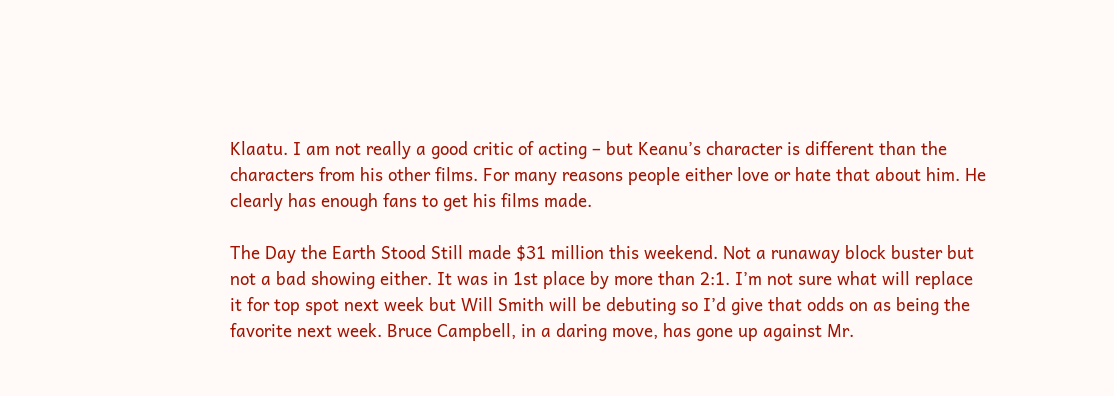Klaatu. I am not really a good critic of acting – but Keanu’s character is different than the characters from his other films. For many reasons people either love or hate that about him. He clearly has enough fans to get his films made.

The Day the Earth Stood Still made $31 million this weekend. Not a runaway block buster but not a bad showing either. It was in 1st place by more than 2:1. I’m not sure what will replace it for top spot next week but Will Smith will be debuting so I’d give that odds on as being the favorite next week. Bruce Campbell, in a daring move, has gone up against Mr.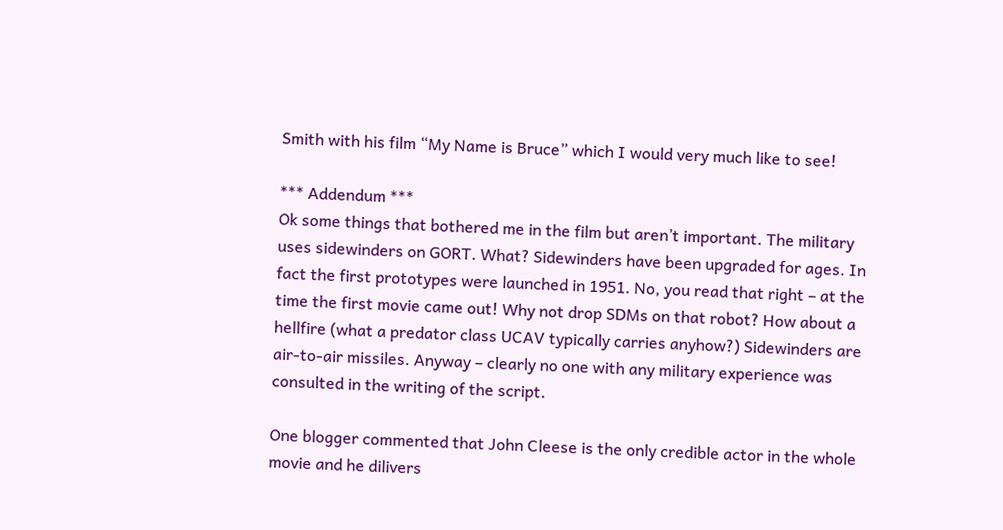Smith with his film “My Name is Bruce” which I would very much like to see!

*** Addendum ***
Ok some things that bothered me in the film but aren’t important. The military uses sidewinders on GORT. What? Sidewinders have been upgraded for ages. In fact the first prototypes were launched in 1951. No, you read that right – at the time the first movie came out! Why not drop SDMs on that robot? How about a hellfire (what a predator class UCAV typically carries anyhow?) Sidewinders are air-to-air missiles. Anyway – clearly no one with any military experience was consulted in the writing of the script.

One blogger commented that John Cleese is the only credible actor in the whole movie and he dilivers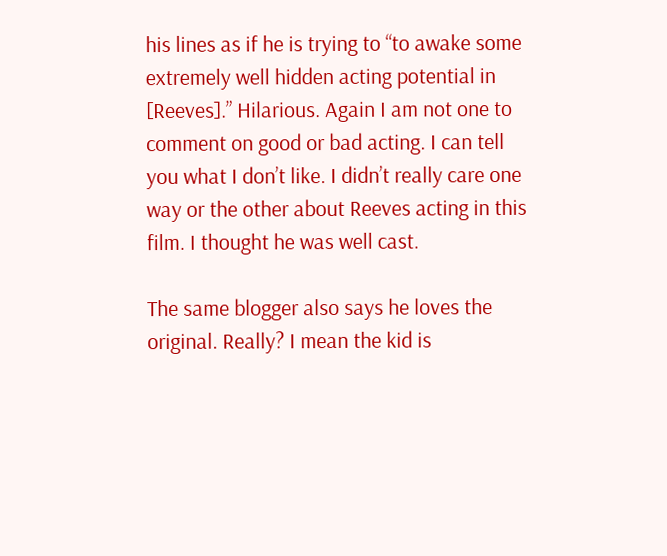his lines as if he is trying to “to awake some extremely well hidden acting potential in [Reeves].” Hilarious. Again I am not one to comment on good or bad acting. I can tell you what I don’t like. I didn’t really care one way or the other about Reeves acting in this film. I thought he was well cast.

The same blogger also says he loves the original. Really? I mean the kid is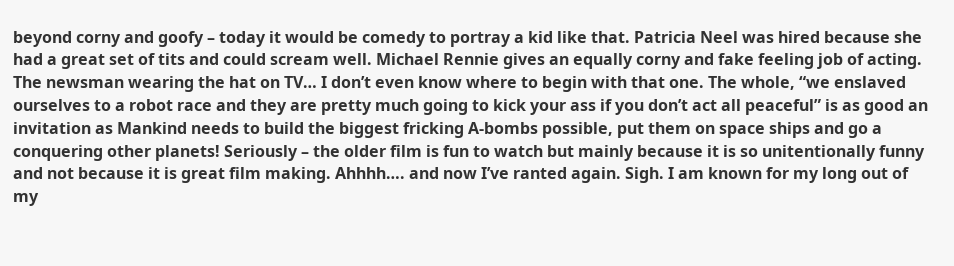beyond corny and goofy – today it would be comedy to portray a kid like that. Patricia Neel was hired because she had a great set of tits and could scream well. Michael Rennie gives an equally corny and fake feeling job of acting. The newsman wearing the hat on TV… I don’t even know where to begin with that one. The whole, “we enslaved ourselves to a robot race and they are pretty much going to kick your ass if you don’t act all peaceful” is as good an invitation as Mankind needs to build the biggest fricking A-bombs possible, put them on space ships and go a conquering other planets! Seriously – the older film is fun to watch but mainly because it is so unitentionally funny and not because it is great film making. Ahhhh…. and now I’ve ranted again. Sigh. I am known for my long out of my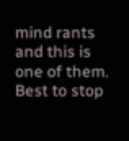mind rants and this is one of them. Best to stop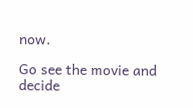now.

Go see the movie and decide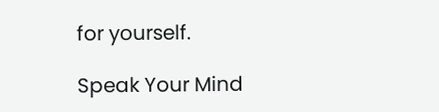for yourself.

Speak Your Mind